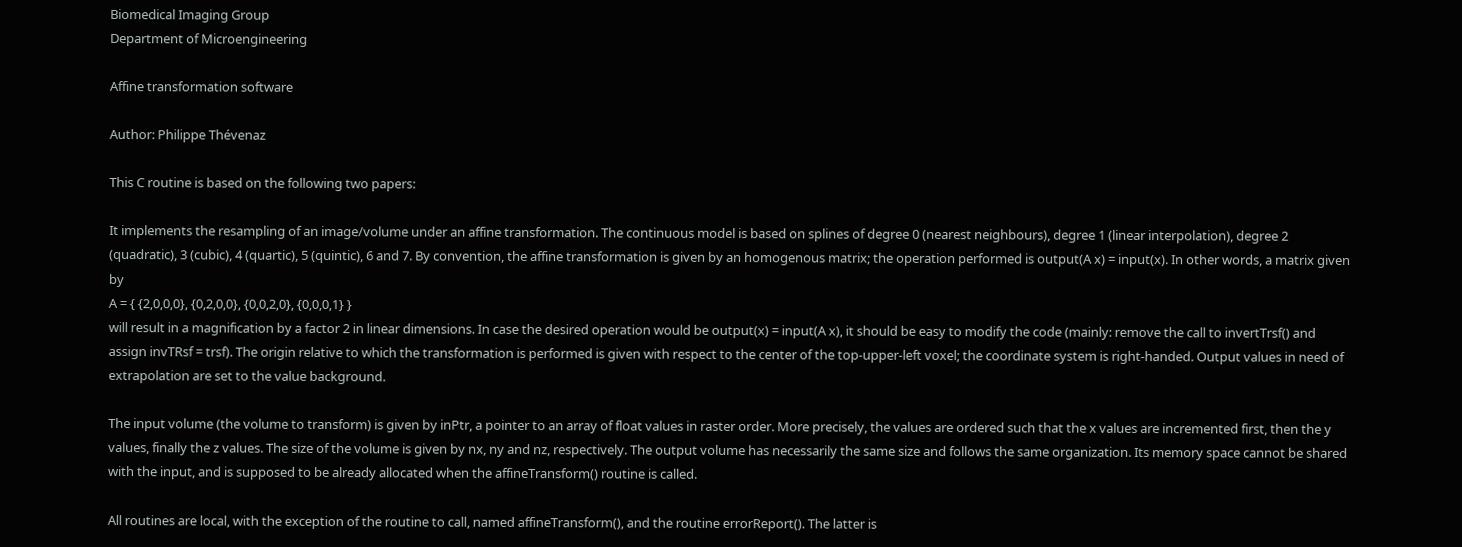Biomedical Imaging Group
Department of Microengineering

Affine transformation software

Author: Philippe Thévenaz

This C routine is based on the following two papers:

It implements the resampling of an image/volume under an affine transformation. The continuous model is based on splines of degree 0 (nearest neighbours), degree 1 (linear interpolation), degree 2 (quadratic), 3 (cubic), 4 (quartic), 5 (quintic), 6 and 7. By convention, the affine transformation is given by an homogenous matrix; the operation performed is output(A x) = input(x). In other words, a matrix given by
A = { {2,0,0,0}, {0,2,0,0}, {0,0,2,0}, {0,0,0,1} }
will result in a magnification by a factor 2 in linear dimensions. In case the desired operation would be output(x) = input(A x), it should be easy to modify the code (mainly: remove the call to invertTrsf() and assign invTRsf = trsf). The origin relative to which the transformation is performed is given with respect to the center of the top-upper-left voxel; the coordinate system is right-handed. Output values in need of extrapolation are set to the value background.

The input volume (the volume to transform) is given by inPtr, a pointer to an array of float values in raster order. More precisely, the values are ordered such that the x values are incremented first, then the y values, finally the z values. The size of the volume is given by nx, ny and nz, respectively. The output volume has necessarily the same size and follows the same organization. Its memory space cannot be shared with the input, and is supposed to be already allocated when the affineTransform() routine is called.

All routines are local, with the exception of the routine to call, named affineTransform(), and the routine errorReport(). The latter is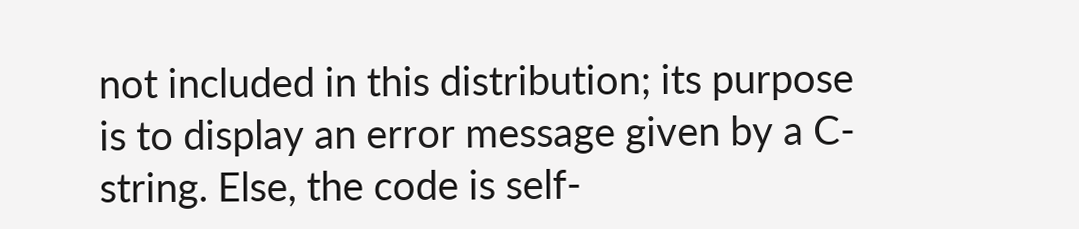not included in this distribution; its purpose is to display an error message given by a C-string. Else, the code is self-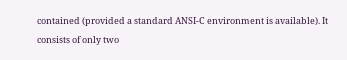contained (provided a standard ANSI-C environment is available). It consists of only two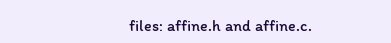files: affine.h and affine.c.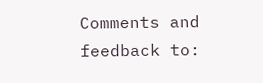Comments and feedback to: